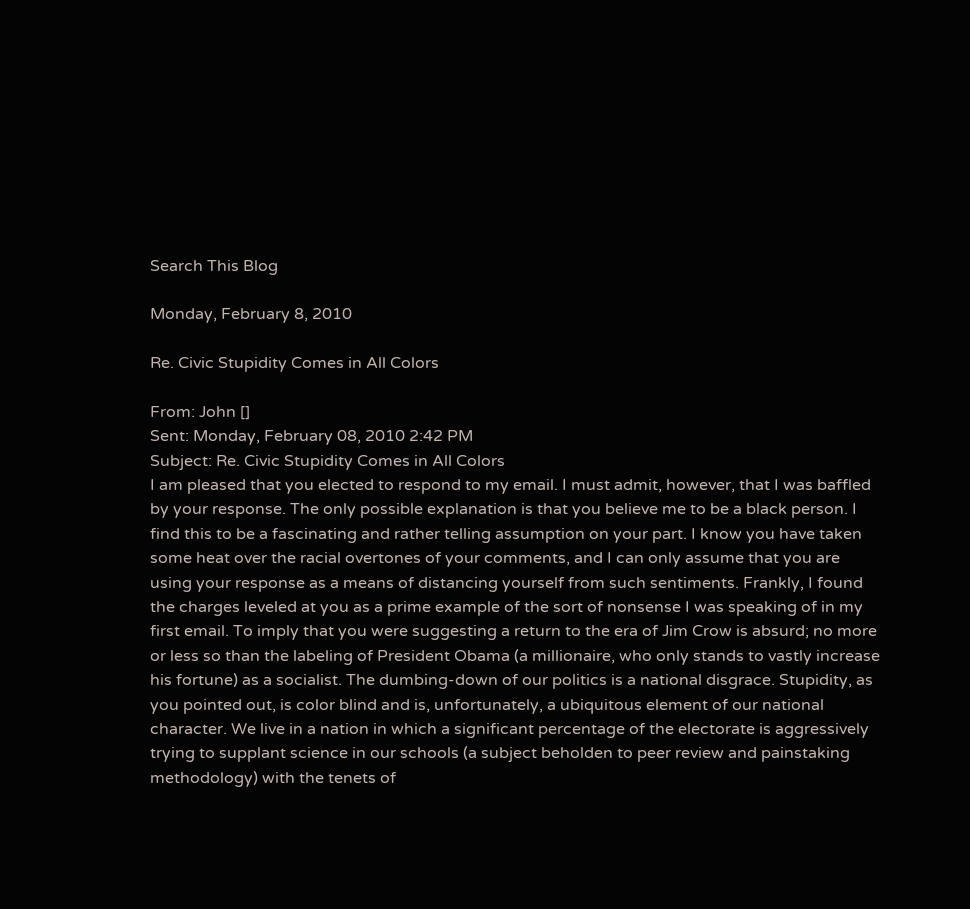Search This Blog

Monday, February 8, 2010

Re. Civic Stupidity Comes in All Colors

From: John []
Sent: Monday, February 08, 2010 2:42 PM
Subject: Re. Civic Stupidity Comes in All Colors
I am pleased that you elected to respond to my email. I must admit, however, that I was baffled by your response. The only possible explanation is that you believe me to be a black person. I find this to be a fascinating and rather telling assumption on your part. I know you have taken some heat over the racial overtones of your comments, and I can only assume that you are using your response as a means of distancing yourself from such sentiments. Frankly, I found the charges leveled at you as a prime example of the sort of nonsense I was speaking of in my first email. To imply that you were suggesting a return to the era of Jim Crow is absurd; no more or less so than the labeling of President Obama (a millionaire, who only stands to vastly increase his fortune) as a socialist. The dumbing-down of our politics is a national disgrace. Stupidity, as you pointed out, is color blind and is, unfortunately, a ubiquitous element of our national character. We live in a nation in which a significant percentage of the electorate is aggressively trying to supplant science in our schools (a subject beholden to peer review and painstaking methodology) with the tenets of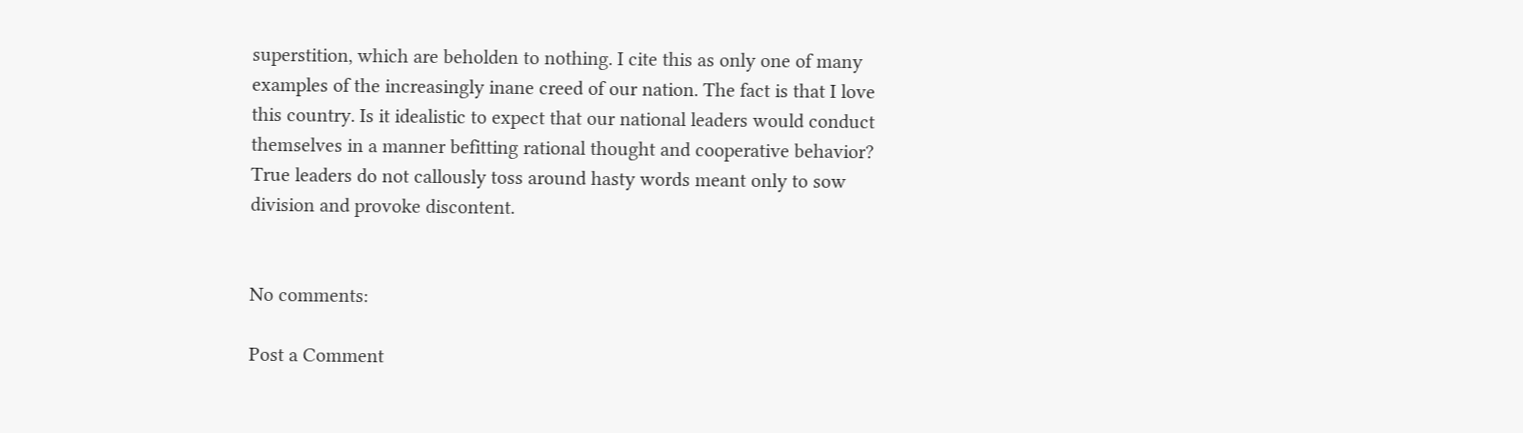superstition, which are beholden to nothing. I cite this as only one of many examples of the increasingly inane creed of our nation. The fact is that I love this country. Is it idealistic to expect that our national leaders would conduct themselves in a manner befitting rational thought and cooperative behavior? True leaders do not callously toss around hasty words meant only to sow division and provoke discontent.


No comments:

Post a Comment